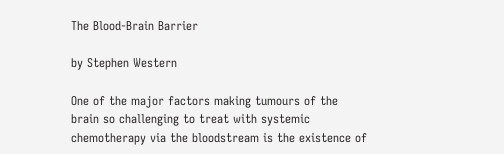The Blood-Brain Barrier

by Stephen Western

One of the major factors making tumours of the brain so challenging to treat with systemic chemotherapy via the bloodstream is the existence of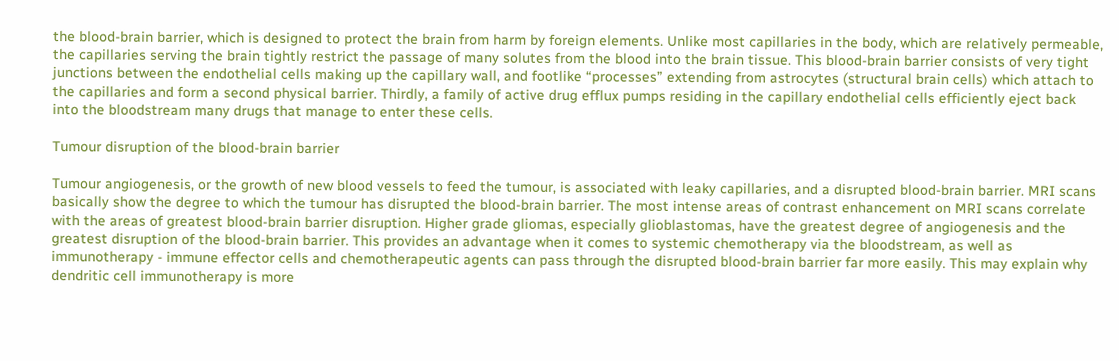the blood-brain barrier, which is designed to protect the brain from harm by foreign elements. Unlike most capillaries in the body, which are relatively permeable, the capillaries serving the brain tightly restrict the passage of many solutes from the blood into the brain tissue. This blood-brain barrier consists of very tight junctions between the endothelial cells making up the capillary wall, and footlike “processes” extending from astrocytes (structural brain cells) which attach to the capillaries and form a second physical barrier. Thirdly, a family of active drug efflux pumps residing in the capillary endothelial cells efficiently eject back into the bloodstream many drugs that manage to enter these cells.

Tumour disruption of the blood-brain barrier

Tumour angiogenesis, or the growth of new blood vessels to feed the tumour, is associated with leaky capillaries, and a disrupted blood-brain barrier. MRI scans basically show the degree to which the tumour has disrupted the blood-brain barrier. The most intense areas of contrast enhancement on MRI scans correlate with the areas of greatest blood-brain barrier disruption. Higher grade gliomas, especially glioblastomas, have the greatest degree of angiogenesis and the greatest disruption of the blood-brain barrier. This provides an advantage when it comes to systemic chemotherapy via the bloodstream, as well as immunotherapy - immune effector cells and chemotherapeutic agents can pass through the disrupted blood-brain barrier far more easily. This may explain why dendritic cell immunotherapy is more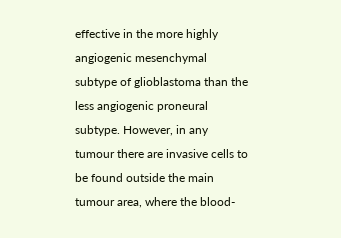effective in the more highly angiogenic mesenchymal subtype of glioblastoma than the less angiogenic proneural subtype. However, in any tumour there are invasive cells to be found outside the main tumour area, where the blood-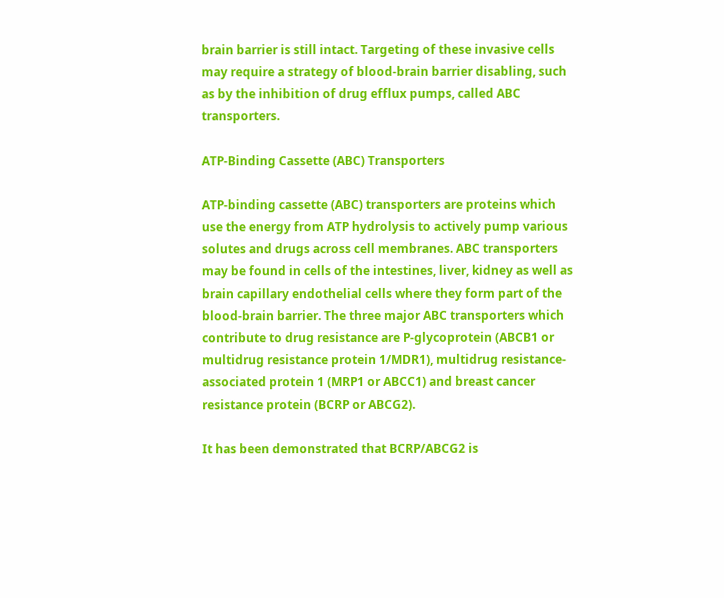brain barrier is still intact. Targeting of these invasive cells may require a strategy of blood-brain barrier disabling, such as by the inhibition of drug efflux pumps, called ABC transporters.

ATP-Binding Cassette (ABC) Transporters

ATP-binding cassette (ABC) transporters are proteins which use the energy from ATP hydrolysis to actively pump various solutes and drugs across cell membranes. ABC transporters may be found in cells of the intestines, liver, kidney as well as brain capillary endothelial cells where they form part of the blood-brain barrier. The three major ABC transporters which contribute to drug resistance are P-glycoprotein (ABCB1 or multidrug resistance protein 1/MDR1), multidrug resistance-associated protein 1 (MRP1 or ABCC1) and breast cancer resistance protein (BCRP or ABCG2).

It has been demonstrated that BCRP/ABCG2 is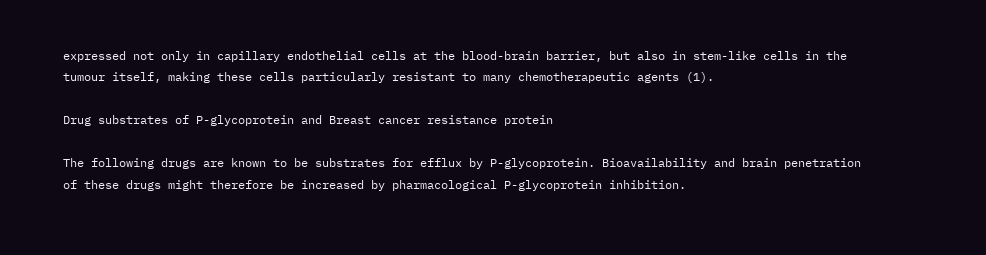expressed not only in capillary endothelial cells at the blood-brain barrier, but also in stem-like cells in the tumour itself, making these cells particularly resistant to many chemotherapeutic agents (1).

Drug substrates of P-glycoprotein and Breast cancer resistance protein

The following drugs are known to be substrates for efflux by P-glycoprotein. Bioavailability and brain penetration of these drugs might therefore be increased by pharmacological P-glycoprotein inhibition.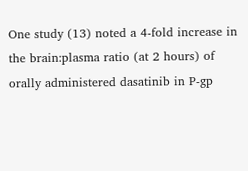One study (13) noted a 4-fold increase in the brain:plasma ratio (at 2 hours) of orally administered dasatinib in P-gp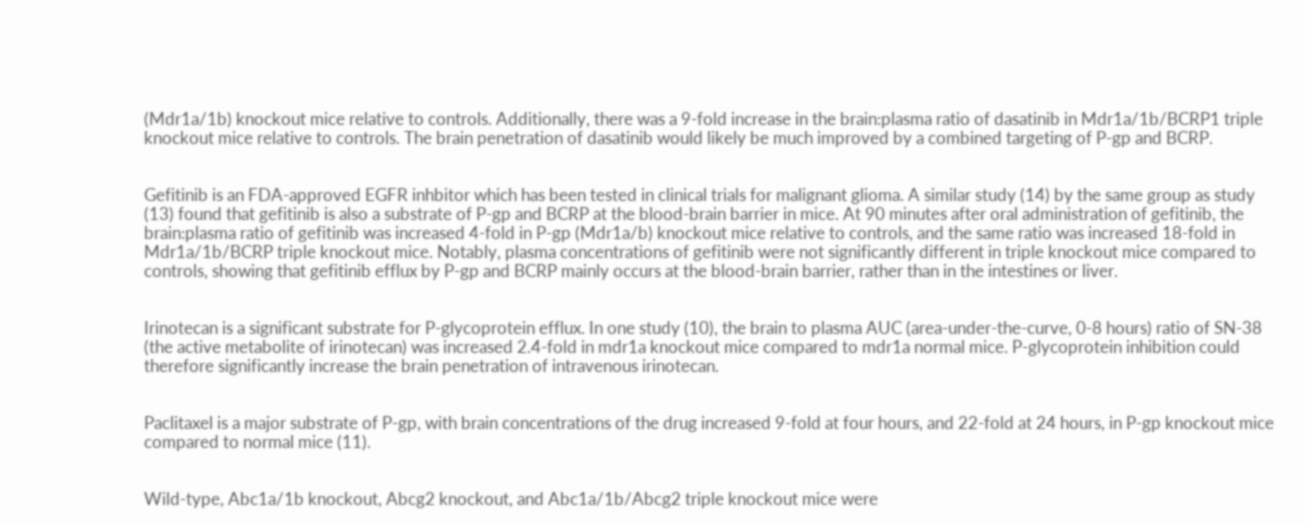(Mdr1a/1b) knockout mice relative to controls. Additionally, there was a 9-fold increase in the brain:plasma ratio of dasatinib in Mdr1a/1b/BCRP1 triple knockout mice relative to controls. The brain penetration of dasatinib would likely be much improved by a combined targeting of P-gp and BCRP.


Gefitinib is an FDA-approved EGFR inhbitor which has been tested in clinical trials for malignant glioma. A similar study (14) by the same group as study (13) found that gefitinib is also a substrate of P-gp and BCRP at the blood-brain barrier in mice. At 90 minutes after oral administration of gefitinib, the brain:plasma ratio of gefitinib was increased 4-fold in P-gp (Mdr1a/b) knockout mice relative to controls, and the same ratio was increased 18-fold in Mdr1a/1b/BCRP triple knockout mice. Notably, plasma concentrations of gefitinib were not significantly different in triple knockout mice compared to controls, showing that gefitinib efflux by P-gp and BCRP mainly occurs at the blood-brain barrier, rather than in the intestines or liver.


Irinotecan is a significant substrate for P-glycoprotein efflux. In one study (10), the brain to plasma AUC (area-under-the-curve, 0-8 hours) ratio of SN-38 (the active metabolite of irinotecan) was increased 2.4-fold in mdr1a knockout mice compared to mdr1a normal mice. P-glycoprotein inhibition could therefore significantly increase the brain penetration of intravenous irinotecan.


Paclitaxel is a major substrate of P-gp, with brain concentrations of the drug increased 9-fold at four hours, and 22-fold at 24 hours, in P-gp knockout mice compared to normal mice (11).


Wild-type, Abc1a/1b knockout, Abcg2 knockout, and Abc1a/1b/Abcg2 triple knockout mice were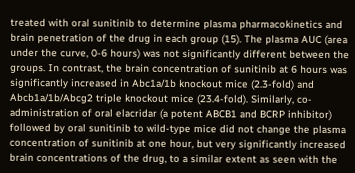treated with oral sunitinib to determine plasma pharmacokinetics and brain penetration of the drug in each group (15). The plasma AUC (area under the curve, 0-6 hours) was not significantly different between the groups. In contrast, the brain concentration of sunitinib at 6 hours was significantly increased in Abc1a/1b knockout mice (2.3-fold) and Abcb1a/1b/Abcg2 triple knockout mice (23.4-fold). Similarly, co-administration of oral elacridar (a potent ABCB1 and BCRP inhibitor) followed by oral sunitinib to wild-type mice did not change the plasma concentration of sunitinib at one hour, but very significantly increased brain concentrations of the drug, to a similar extent as seen with the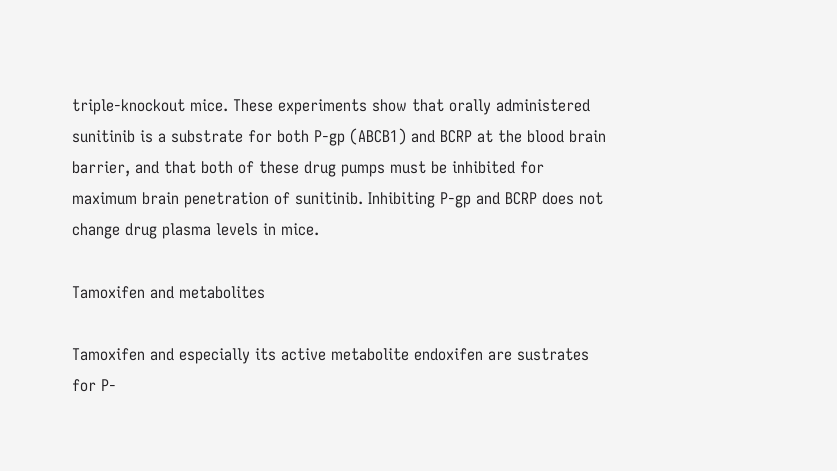triple-knockout mice. These experiments show that orally administered sunitinib is a substrate for both P-gp (ABCB1) and BCRP at the blood brain barrier, and that both of these drug pumps must be inhibited for maximum brain penetration of sunitinib. Inhibiting P-gp and BCRP does not change drug plasma levels in mice.

Tamoxifen and metabolites

Tamoxifen and especially its active metabolite endoxifen are sustrates for P-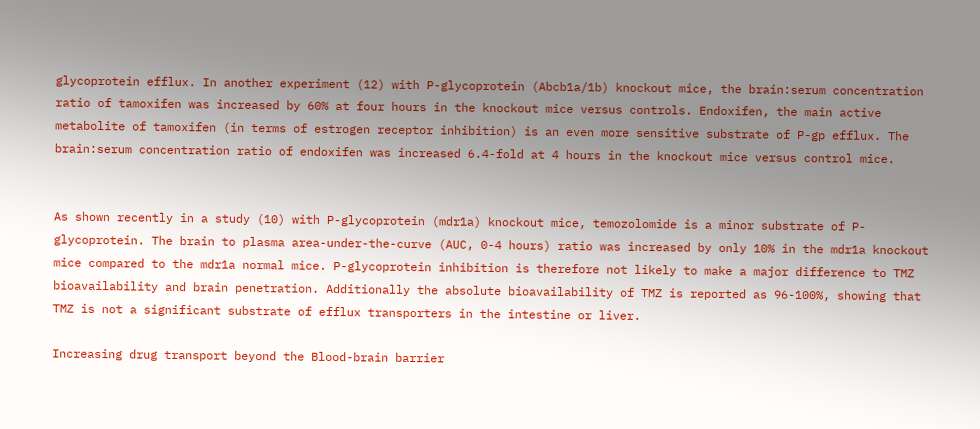glycoprotein efflux. In another experiment (12) with P-glycoprotein (Abcb1a/1b) knockout mice, the brain:serum concentration ratio of tamoxifen was increased by 60% at four hours in the knockout mice versus controls. Endoxifen, the main active metabolite of tamoxifen (in terms of estrogen receptor inhibition) is an even more sensitive substrate of P-gp efflux. The brain:serum concentration ratio of endoxifen was increased 6.4-fold at 4 hours in the knockout mice versus control mice.


As shown recently in a study (10) with P-glycoprotein (mdr1a) knockout mice, temozolomide is a minor substrate of P-glycoprotein. The brain to plasma area-under-the-curve (AUC, 0-4 hours) ratio was increased by only 10% in the mdr1a knockout mice compared to the mdr1a normal mice. P-glycoprotein inhibition is therefore not likely to make a major difference to TMZ bioavailability and brain penetration. Additionally the absolute bioavailability of TMZ is reported as 96-100%, showing that TMZ is not a significant substrate of efflux transporters in the intestine or liver.

Increasing drug transport beyond the Blood-brain barrier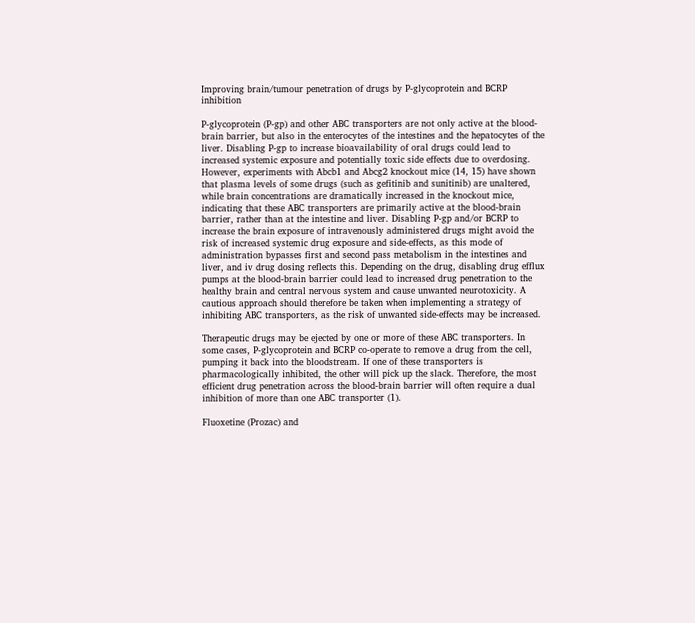Improving brain/tumour penetration of drugs by P-glycoprotein and BCRP inhibition

P-glycoprotein (P-gp) and other ABC transporters are not only active at the blood-brain barrier, but also in the enterocytes of the intestines and the hepatocytes of the liver. Disabling P-gp to increase bioavailability of oral drugs could lead to increased systemic exposure and potentially toxic side effects due to overdosing. However, experiments with Abcb1 and Abcg2 knockout mice (14, 15) have shown that plasma levels of some drugs (such as gefitinib and sunitinib) are unaltered, while brain concentrations are dramatically increased in the knockout mice, indicating that these ABC transporters are primarily active at the blood-brain barrier, rather than at the intestine and liver. Disabling P-gp and/or BCRP to increase the brain exposure of intravenously administered drugs might avoid the risk of increased systemic drug exposure and side-effects, as this mode of administration bypasses first and second pass metabolism in the intestines and liver, and iv drug dosing reflects this. Depending on the drug, disabling drug efflux pumps at the blood-brain barrier could lead to increased drug penetration to the healthy brain and central nervous system and cause unwanted neurotoxicity. A cautious approach should therefore be taken when implementing a strategy of inhibiting ABC transporters, as the risk of unwanted side-effects may be increased.

Therapeutic drugs may be ejected by one or more of these ABC transporters. In some cases, P-glycoprotein and BCRP co-operate to remove a drug from the cell, pumping it back into the bloodstream. If one of these transporters is pharmacologically inhibited, the other will pick up the slack. Therefore, the most efficient drug penetration across the blood-brain barrier will often require a dual inhibition of more than one ABC transporter (1).

Fluoxetine (Prozac) and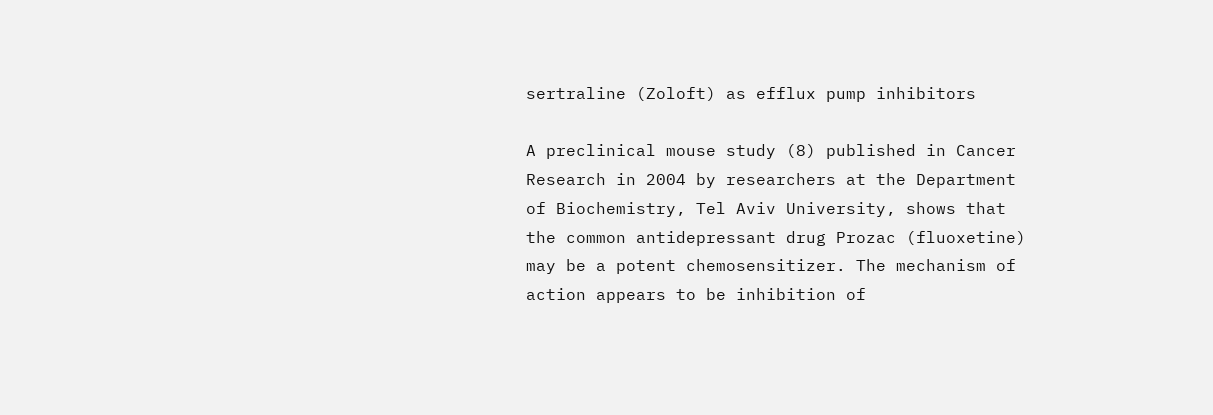sertraline (Zoloft) as efflux pump inhibitors

A preclinical mouse study (8) published in Cancer Research in 2004 by researchers at the Department of Biochemistry, Tel Aviv University, shows that the common antidepressant drug Prozac (fluoxetine) may be a potent chemosensitizer. The mechanism of action appears to be inhibition of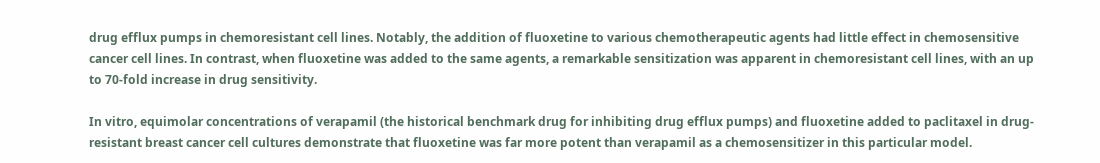drug efflux pumps in chemoresistant cell lines. Notably, the addition of fluoxetine to various chemotherapeutic agents had little effect in chemosensitive cancer cell lines. In contrast, when fluoxetine was added to the same agents, a remarkable sensitization was apparent in chemoresistant cell lines, with an up to 70-fold increase in drug sensitivity.

In vitro, equimolar concentrations of verapamil (the historical benchmark drug for inhibiting drug efflux pumps) and fluoxetine added to paclitaxel in drug-resistant breast cancer cell cultures demonstrate that fluoxetine was far more potent than verapamil as a chemosensitizer in this particular model.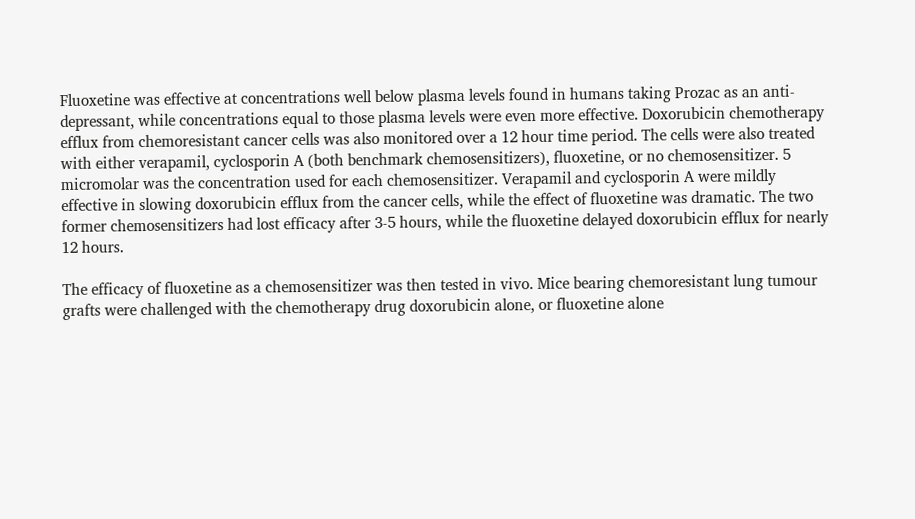Fluoxetine was effective at concentrations well below plasma levels found in humans taking Prozac as an anti-depressant, while concentrations equal to those plasma levels were even more effective. Doxorubicin chemotherapy efflux from chemoresistant cancer cells was also monitored over a 12 hour time period. The cells were also treated with either verapamil, cyclosporin A (both benchmark chemosensitizers), fluoxetine, or no chemosensitizer. 5 micromolar was the concentration used for each chemosensitizer. Verapamil and cyclosporin A were mildly effective in slowing doxorubicin efflux from the cancer cells, while the effect of fluoxetine was dramatic. The two former chemosensitizers had lost efficacy after 3-5 hours, while the fluoxetine delayed doxorubicin efflux for nearly 12 hours.

The efficacy of fluoxetine as a chemosensitizer was then tested in vivo. Mice bearing chemoresistant lung tumour grafts were challenged with the chemotherapy drug doxorubicin alone, or fluoxetine alone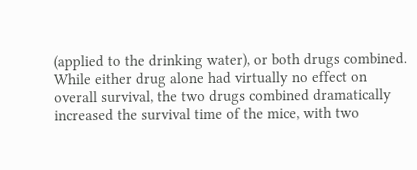(applied to the drinking water), or both drugs combined. While either drug alone had virtually no effect on overall survival, the two drugs combined dramatically increased the survival time of the mice, with two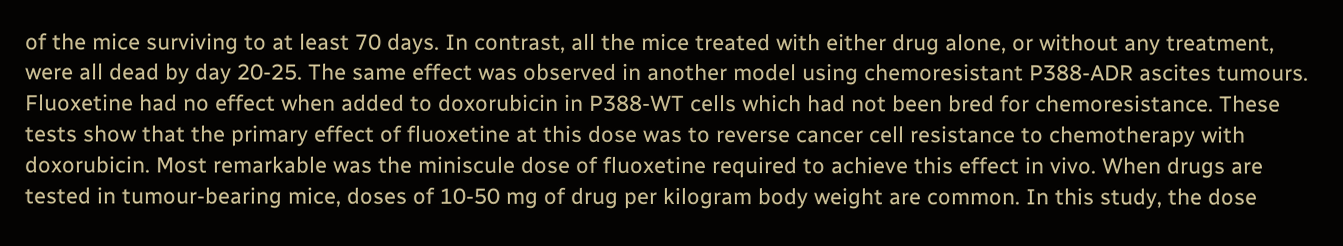of the mice surviving to at least 70 days. In contrast, all the mice treated with either drug alone, or without any treatment, were all dead by day 20-25. The same effect was observed in another model using chemoresistant P388-ADR ascites tumours. Fluoxetine had no effect when added to doxorubicin in P388-WT cells which had not been bred for chemoresistance. These tests show that the primary effect of fluoxetine at this dose was to reverse cancer cell resistance to chemotherapy with doxorubicin. Most remarkable was the miniscule dose of fluoxetine required to achieve this effect in vivo. When drugs are tested in tumour-bearing mice, doses of 10-50 mg of drug per kilogram body weight are common. In this study, the dose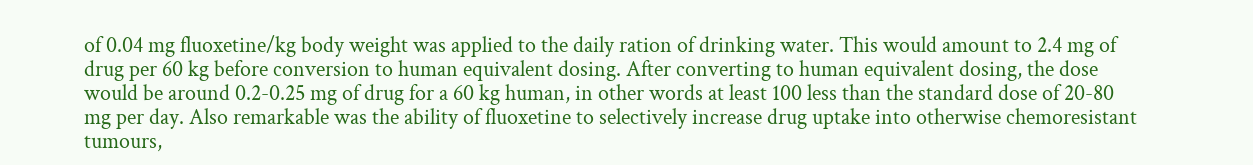of 0.04 mg fluoxetine/kg body weight was applied to the daily ration of drinking water. This would amount to 2.4 mg of drug per 60 kg before conversion to human equivalent dosing. After converting to human equivalent dosing, the dose would be around 0.2-0.25 mg of drug for a 60 kg human, in other words at least 100 less than the standard dose of 20-80 mg per day. Also remarkable was the ability of fluoxetine to selectively increase drug uptake into otherwise chemoresistant tumours,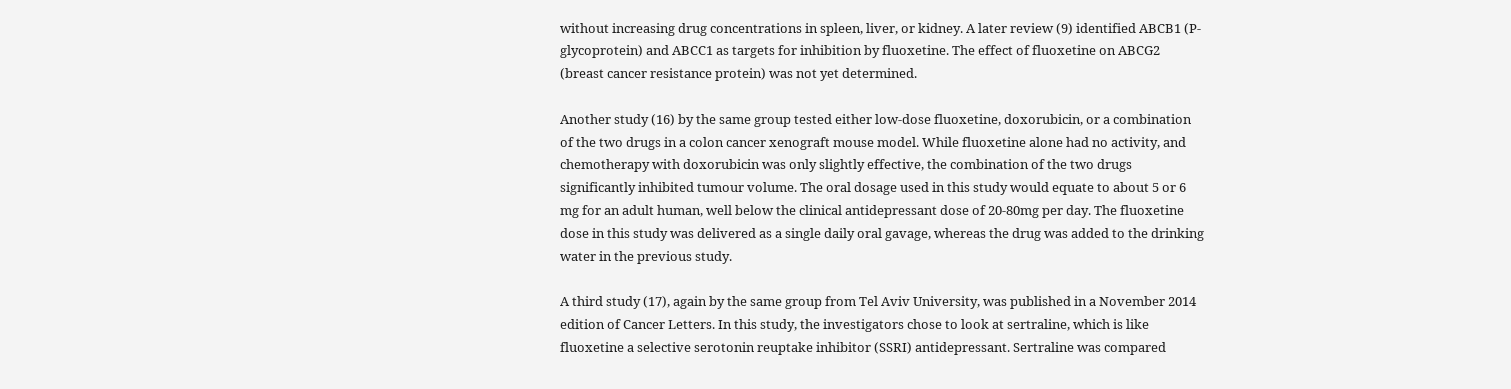without increasing drug concentrations in spleen, liver, or kidney. A later review (9) identified ABCB1 (P-glycoprotein) and ABCC1 as targets for inhibition by fluoxetine. The effect of fluoxetine on ABCG2 (breast cancer resistance protein) was not yet determined.

Another study (16) by the same group tested either low-dose fluoxetine, doxorubicin, or a combination of the two drugs in a colon cancer xenograft mouse model. While fluoxetine alone had no activity, and chemotherapy with doxorubicin was only slightly effective, the combination of the two drugs significantly inhibited tumour volume. The oral dosage used in this study would equate to about 5 or 6 mg for an adult human, well below the clinical antidepressant dose of 20-80mg per day. The fluoxetine dose in this study was delivered as a single daily oral gavage, whereas the drug was added to the drinking water in the previous study.

A third study (17), again by the same group from Tel Aviv University, was published in a November 2014 edition of Cancer Letters. In this study, the investigators chose to look at sertraline, which is like fluoxetine a selective serotonin reuptake inhibitor (SSRI) antidepressant. Sertraline was compared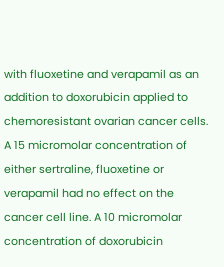with fluoxetine and verapamil as an addition to doxorubicin applied to chemoresistant ovarian cancer cells. A 15 micromolar concentration of either sertraline, fluoxetine or verapamil had no effect on the cancer cell line. A 10 micromolar concentration of doxorubicin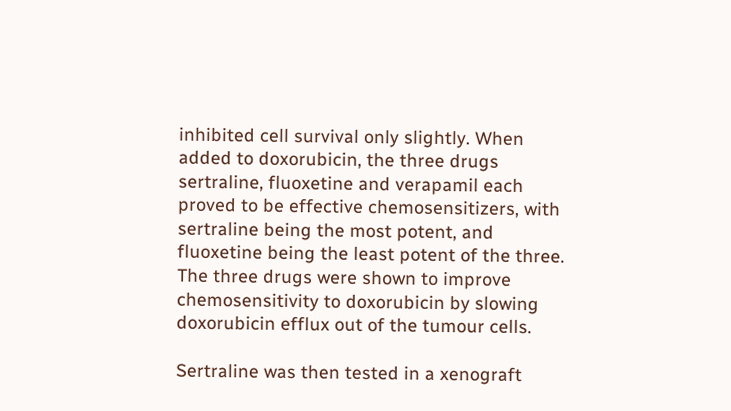inhibited cell survival only slightly. When added to doxorubicin, the three drugs sertraline, fluoxetine and verapamil each proved to be effective chemosensitizers, with sertraline being the most potent, and fluoxetine being the least potent of the three. The three drugs were shown to improve chemosensitivity to doxorubicin by slowing doxorubicin efflux out of the tumour cells.

Sertraline was then tested in a xenograft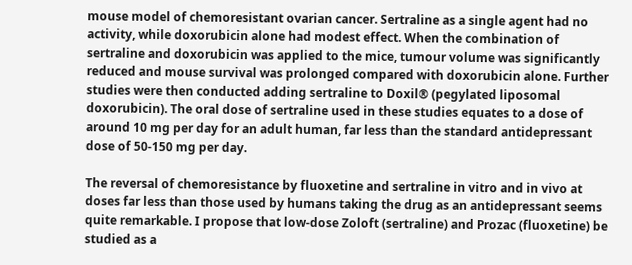mouse model of chemoresistant ovarian cancer. Sertraline as a single agent had no activity, while doxorubicin alone had modest effect. When the combination of sertraline and doxorubicin was applied to the mice, tumour volume was significantly reduced and mouse survival was prolonged compared with doxorubicin alone. Further studies were then conducted adding sertraline to Doxil® (pegylated liposomal doxorubicin). The oral dose of sertraline used in these studies equates to a dose of around 10 mg per day for an adult human, far less than the standard antidepressant dose of 50-150 mg per day.

The reversal of chemoresistance by fluoxetine and sertraline in vitro and in vivo at doses far less than those used by humans taking the drug as an antidepressant seems quite remarkable. I propose that low-dose Zoloft (sertraline) and Prozac (fluoxetine) be studied as a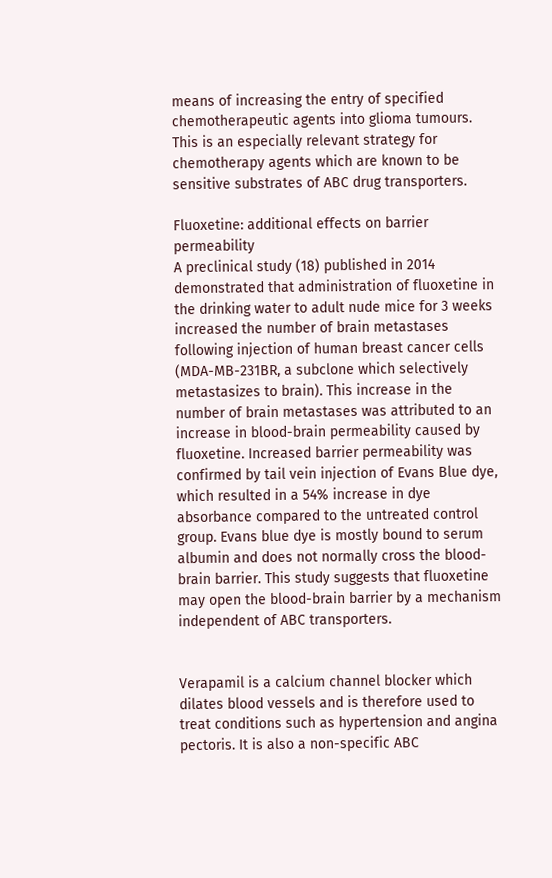means of increasing the entry of specified chemotherapeutic agents into glioma tumours. This is an especially relevant strategy for chemotherapy agents which are known to be sensitive substrates of ABC drug transporters.

Fluoxetine: additional effects on barrier permeability
A preclinical study (18) published in 2014 demonstrated that administration of fluoxetine in the drinking water to adult nude mice for 3 weeks increased the number of brain metastases following injection of human breast cancer cells (MDA-MB-231BR, a subclone which selectively metastasizes to brain). This increase in the number of brain metastases was attributed to an increase in blood-brain permeability caused by fluoxetine. Increased barrier permeability was confirmed by tail vein injection of Evans Blue dye, which resulted in a 54% increase in dye absorbance compared to the untreated control group. Evans blue dye is mostly bound to serum albumin and does not normally cross the blood-brain barrier. This study suggests that fluoxetine may open the blood-brain barrier by a mechanism independent of ABC transporters.


Verapamil is a calcium channel blocker which dilates blood vessels and is therefore used to treat conditions such as hypertension and angina pectoris. It is also a non-specific ABC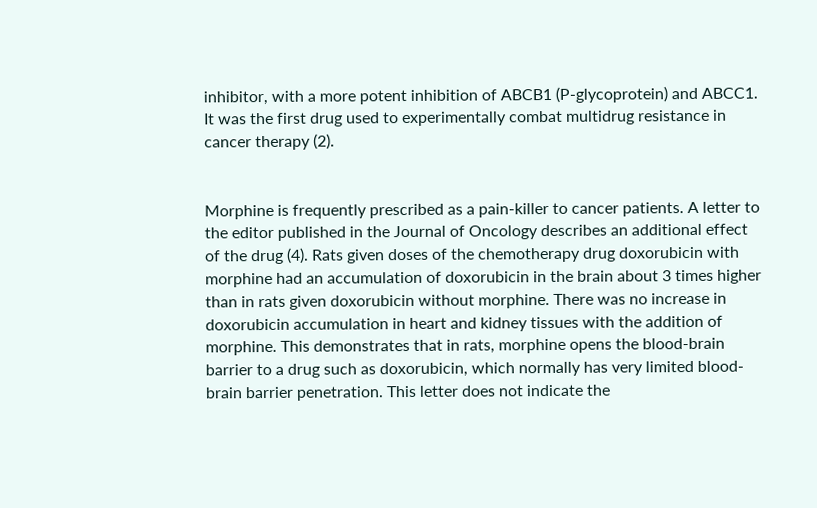inhibitor, with a more potent inhibition of ABCB1 (P-glycoprotein) and ABCC1. It was the first drug used to experimentally combat multidrug resistance in cancer therapy (2).


Morphine is frequently prescribed as a pain-killer to cancer patients. A letter to the editor published in the Journal of Oncology describes an additional effect of the drug (4). Rats given doses of the chemotherapy drug doxorubicin with morphine had an accumulation of doxorubicin in the brain about 3 times higher than in rats given doxorubicin without morphine. There was no increase in doxorubicin accumulation in heart and kidney tissues with the addition of morphine. This demonstrates that in rats, morphine opens the blood-brain barrier to a drug such as doxorubicin, which normally has very limited blood-brain barrier penetration. This letter does not indicate the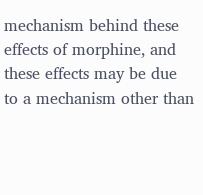mechanism behind these effects of morphine, and these effects may be due to a mechanism other than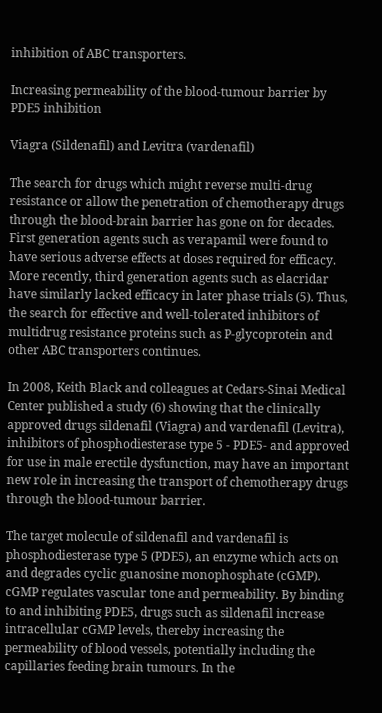inhibition of ABC transporters.

Increasing permeability of the blood-tumour barrier by PDE5 inhibition

Viagra (Sildenafil) and Levitra (vardenafil)

The search for drugs which might reverse multi-drug resistance or allow the penetration of chemotherapy drugs through the blood-brain barrier has gone on for decades. First generation agents such as verapamil were found to have serious adverse effects at doses required for efficacy. More recently, third generation agents such as elacridar have similarly lacked efficacy in later phase trials (5). Thus, the search for effective and well-tolerated inhibitors of multidrug resistance proteins such as P-glycoprotein and other ABC transporters continues.

In 2008, Keith Black and colleagues at Cedars-Sinai Medical Center published a study (6) showing that the clinically approved drugs sildenafil (Viagra) and vardenafil (Levitra), inhibitors of phosphodiesterase type 5 - PDE5- and approved for use in male erectile dysfunction, may have an important new role in increasing the transport of chemotherapy drugs through the blood-tumour barrier.

The target molecule of sildenafil and vardenafil is phosphodiesterase type 5 (PDE5), an enzyme which acts on and degrades cyclic guanosine monophosphate (cGMP). cGMP regulates vascular tone and permeability. By binding to and inhibiting PDE5, drugs such as sildenafil increase intracellular cGMP levels, thereby increasing the permeability of blood vessels, potentially including the capillaries feeding brain tumours. In the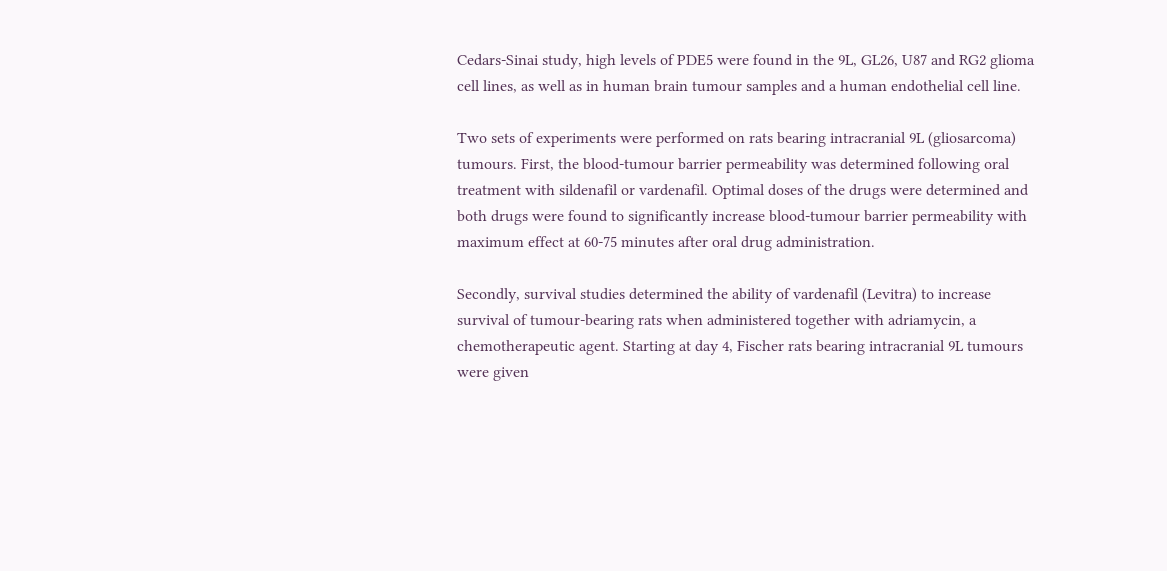Cedars-Sinai study, high levels of PDE5 were found in the 9L, GL26, U87 and RG2 glioma cell lines, as well as in human brain tumour samples and a human endothelial cell line.

Two sets of experiments were performed on rats bearing intracranial 9L (gliosarcoma) tumours. First, the blood-tumour barrier permeability was determined following oral treatment with sildenafil or vardenafil. Optimal doses of the drugs were determined and both drugs were found to significantly increase blood-tumour barrier permeability with maximum effect at 60-75 minutes after oral drug administration.

Secondly, survival studies determined the ability of vardenafil (Levitra) to increase survival of tumour-bearing rats when administered together with adriamycin, a chemotherapeutic agent. Starting at day 4, Fischer rats bearing intracranial 9L tumours were given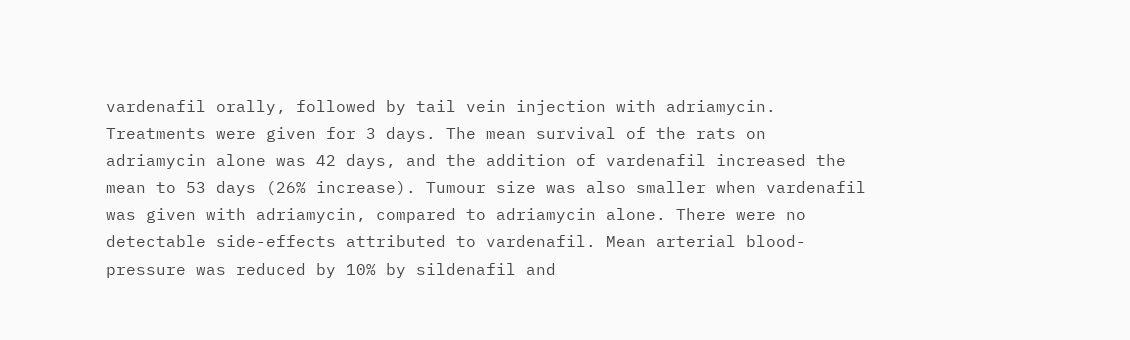vardenafil orally, followed by tail vein injection with adriamycin. Treatments were given for 3 days. The mean survival of the rats on adriamycin alone was 42 days, and the addition of vardenafil increased the mean to 53 days (26% increase). Tumour size was also smaller when vardenafil was given with adriamycin, compared to adriamycin alone. There were no detectable side-effects attributed to vardenafil. Mean arterial blood-pressure was reduced by 10% by sildenafil and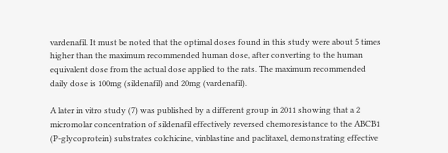vardenafil. It must be noted that the optimal doses found in this study were about 5 times higher than the maximum recommended human dose, after converting to the human equivalent dose from the actual dose applied to the rats. The maximum recommended daily dose is 100mg (sildenafil) and 20mg (vardenafil).

A later in vitro study (7) was published by a different group in 2011 showing that a 2 micromolar concentration of sildenafil effectively reversed chemoresistance to the ABCB1 (P-glycoprotein) substrates colchicine, vinblastine and paclitaxel, demonstrating effective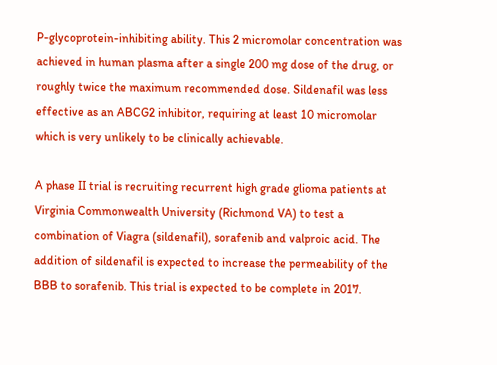P-glycoprotein-inhibiting ability. This 2 micromolar concentration was achieved in human plasma after a single 200 mg dose of the drug, or roughly twice the maximum recommended dose. Sildenafil was less effective as an ABCG2 inhibitor, requiring at least 10 micromolar which is very unlikely to be clinically achievable.

A phase II trial is recruiting recurrent high grade glioma patients at Virginia Commonwealth University (Richmond VA) to test a combination of Viagra (sildenafil), sorafenib and valproic acid. The addition of sildenafil is expected to increase the permeability of the BBB to sorafenib. This trial is expected to be complete in 2017.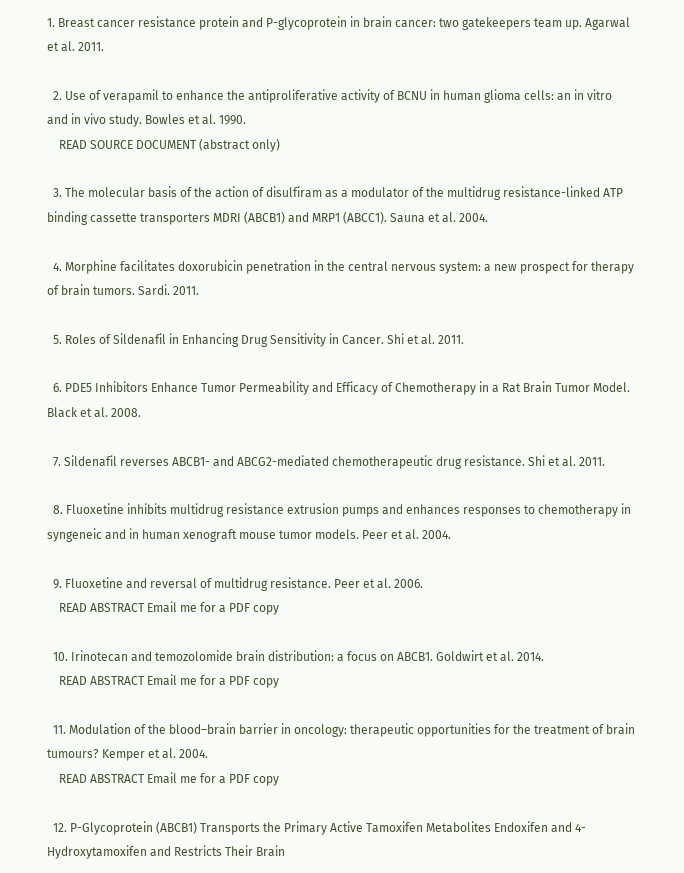1. Breast cancer resistance protein and P-glycoprotein in brain cancer: two gatekeepers team up. Agarwal et al. 2011.

  2. Use of verapamil to enhance the antiproliferative activity of BCNU in human glioma cells: an in vitro and in vivo study. Bowles et al. 1990.
    READ SOURCE DOCUMENT (abstract only)

  3. The molecular basis of the action of disulfiram as a modulator of the multidrug resistance-linked ATP binding cassette transporters MDRI (ABCB1) and MRP1 (ABCC1). Sauna et al. 2004.

  4. Morphine facilitates doxorubicin penetration in the central nervous system: a new prospect for therapy of brain tumors. Sardi. 2011.

  5. Roles of Sildenafil in Enhancing Drug Sensitivity in Cancer. Shi et al. 2011.

  6. PDE5 Inhibitors Enhance Tumor Permeability and Efficacy of Chemotherapy in a Rat Brain Tumor Model. Black et al. 2008.

  7. Sildenafil reverses ABCB1- and ABCG2-mediated chemotherapeutic drug resistance. Shi et al. 2011.

  8. Fluoxetine inhibits multidrug resistance extrusion pumps and enhances responses to chemotherapy in syngeneic and in human xenograft mouse tumor models. Peer et al. 2004.

  9. Fluoxetine and reversal of multidrug resistance. Peer et al. 2006.
    READ ABSTRACT Email me for a PDF copy

  10. Irinotecan and temozolomide brain distribution: a focus on ABCB1. Goldwirt et al. 2014.
    READ ABSTRACT Email me for a PDF copy

  11. Modulation of the blood–brain barrier in oncology: therapeutic opportunities for the treatment of brain tumours? Kemper et al. 2004.
    READ ABSTRACT Email me for a PDF copy

  12. P-Glycoprotein (ABCB1) Transports the Primary Active Tamoxifen Metabolites Endoxifen and 4-Hydroxytamoxifen and Restricts Their Brain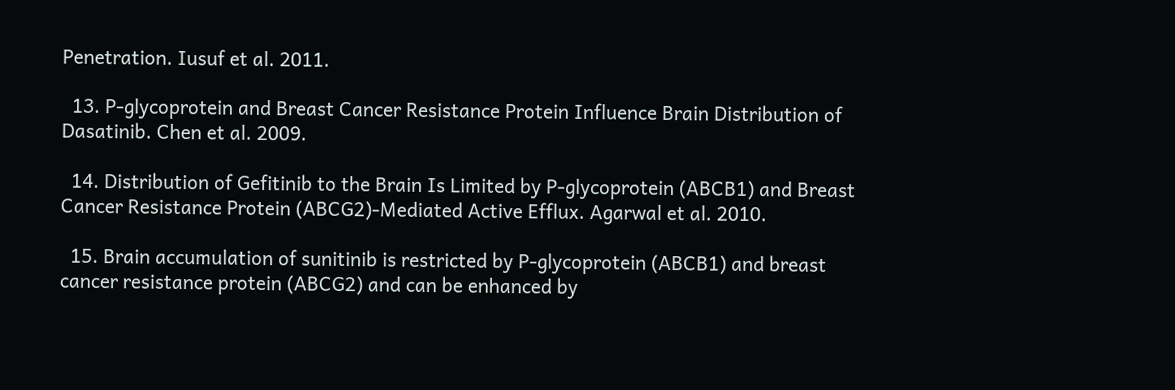Penetration. Iusuf et al. 2011.

  13. P-glycoprotein and Breast Cancer Resistance Protein Influence Brain Distribution of Dasatinib. Chen et al. 2009.

  14. Distribution of Gefitinib to the Brain Is Limited by P-glycoprotein (ABCB1) and Breast Cancer Resistance Protein (ABCG2)-Mediated Active Efflux. Agarwal et al. 2010.

  15. Brain accumulation of sunitinib is restricted by P-glycoprotein (ABCB1) and breast cancer resistance protein (ABCG2) and can be enhanced by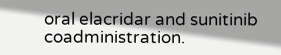oral elacridar and sunitinib coadministration.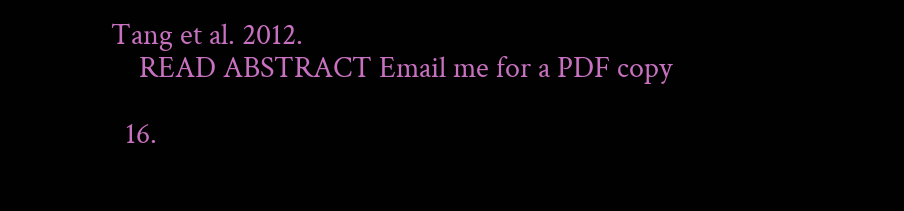Tang et al. 2012.
    READ ABSTRACT Email me for a PDF copy

  16.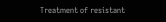Treatment of resistant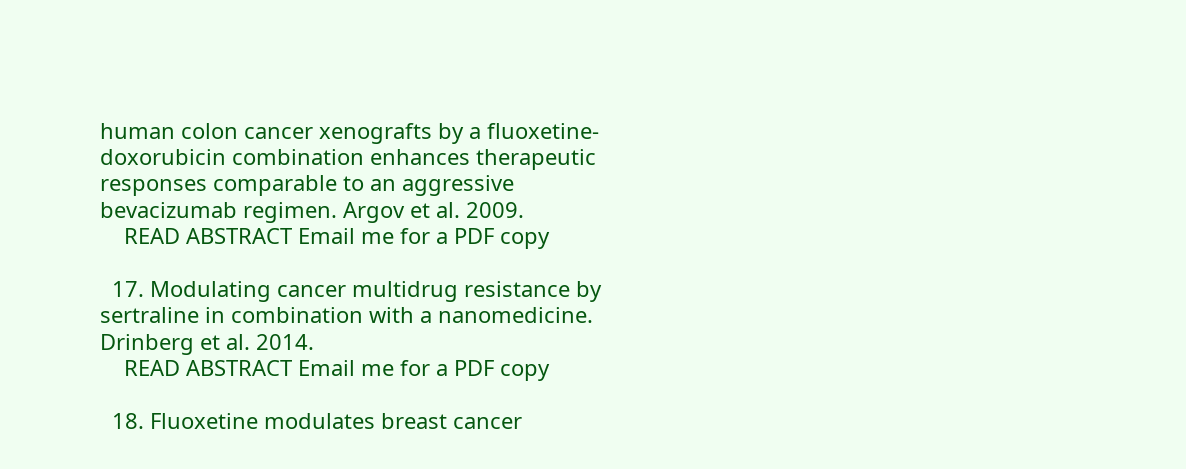human colon cancer xenografts by a fluoxetine-doxorubicin combination enhances therapeutic responses comparable to an aggressive bevacizumab regimen. Argov et al. 2009.
    READ ABSTRACT Email me for a PDF copy

  17. Modulating cancer multidrug resistance by sertraline in combination with a nanomedicine. Drinberg et al. 2014.
    READ ABSTRACT Email me for a PDF copy

  18. Fluoxetine modulates breast cancer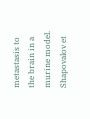metastasis to the brain in a murine model. Shapovalov et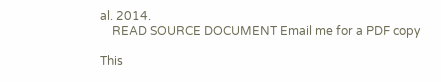al. 2014.
    READ SOURCE DOCUMENT Email me for a PDF copy

This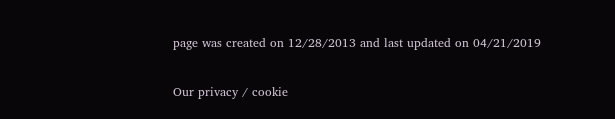page was created on 12/28/2013 and last updated on 04/21/2019

Our privacy / cookie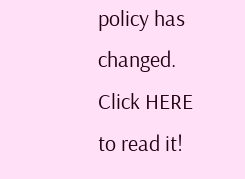policy has changed.
Click HERE to read it!